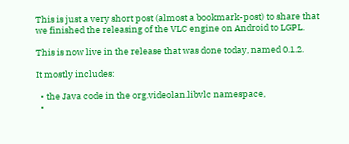This is just a very short post (almost a bookmark-post) to share that we finished the releasing of the VLC engine on Android to LGPL.

This is now live in the release that was done today, named 0.1.2.

It mostly includes:

  • the Java code in the org.videolan.libvlc namespace,
  •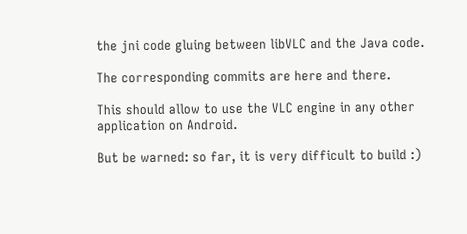the jni code gluing between libVLC and the Java code.

The corresponding commits are here and there.

This should allow to use the VLC engine in any other application on Android.

But be warned: so far, it is very difficult to build :)